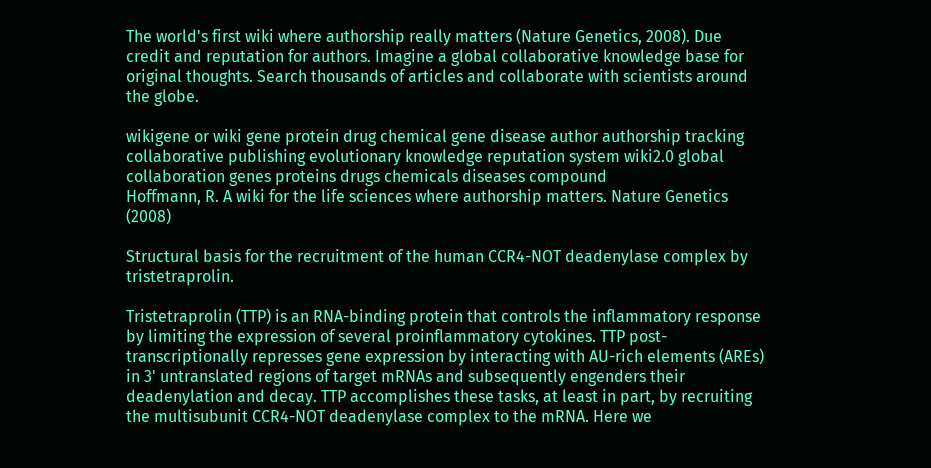The world's first wiki where authorship really matters (Nature Genetics, 2008). Due credit and reputation for authors. Imagine a global collaborative knowledge base for original thoughts. Search thousands of articles and collaborate with scientists around the globe.

wikigene or wiki gene protein drug chemical gene disease author authorship tracking collaborative publishing evolutionary knowledge reputation system wiki2.0 global collaboration genes proteins drugs chemicals diseases compound
Hoffmann, R. A wiki for the life sciences where authorship matters. Nature Genetics (2008)

Structural basis for the recruitment of the human CCR4-NOT deadenylase complex by tristetraprolin.

Tristetraprolin (TTP) is an RNA-binding protein that controls the inflammatory response by limiting the expression of several proinflammatory cytokines. TTP post-transcriptionally represses gene expression by interacting with AU-rich elements (AREs) in 3' untranslated regions of target mRNAs and subsequently engenders their deadenylation and decay. TTP accomplishes these tasks, at least in part, by recruiting the multisubunit CCR4-NOT deadenylase complex to the mRNA. Here we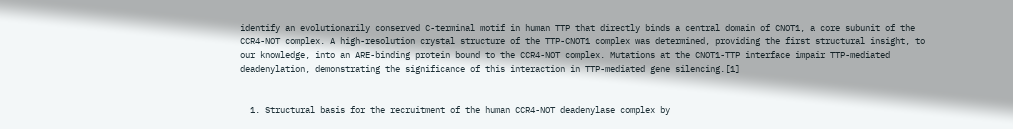identify an evolutionarily conserved C-terminal motif in human TTP that directly binds a central domain of CNOT1, a core subunit of the CCR4-NOT complex. A high-resolution crystal structure of the TTP-CNOT1 complex was determined, providing the first structural insight, to our knowledge, into an ARE-binding protein bound to the CCR4-NOT complex. Mutations at the CNOT1-TTP interface impair TTP-mediated deadenylation, demonstrating the significance of this interaction in TTP-mediated gene silencing.[1]


  1. Structural basis for the recruitment of the human CCR4-NOT deadenylase complex by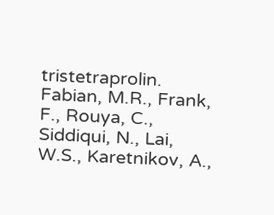tristetraprolin. Fabian, M.R., Frank, F., Rouya, C., Siddiqui, N., Lai, W.S., Karetnikov, A.,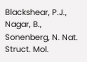Blackshear, P.J., Nagar, B., Sonenberg, N. Nat. Struct. Mol.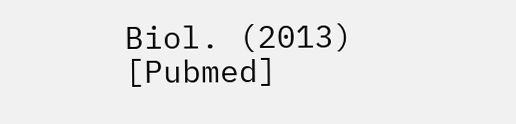Biol. (2013) [Pubmed]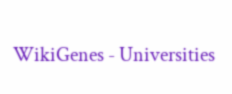WikiGenes - Universities